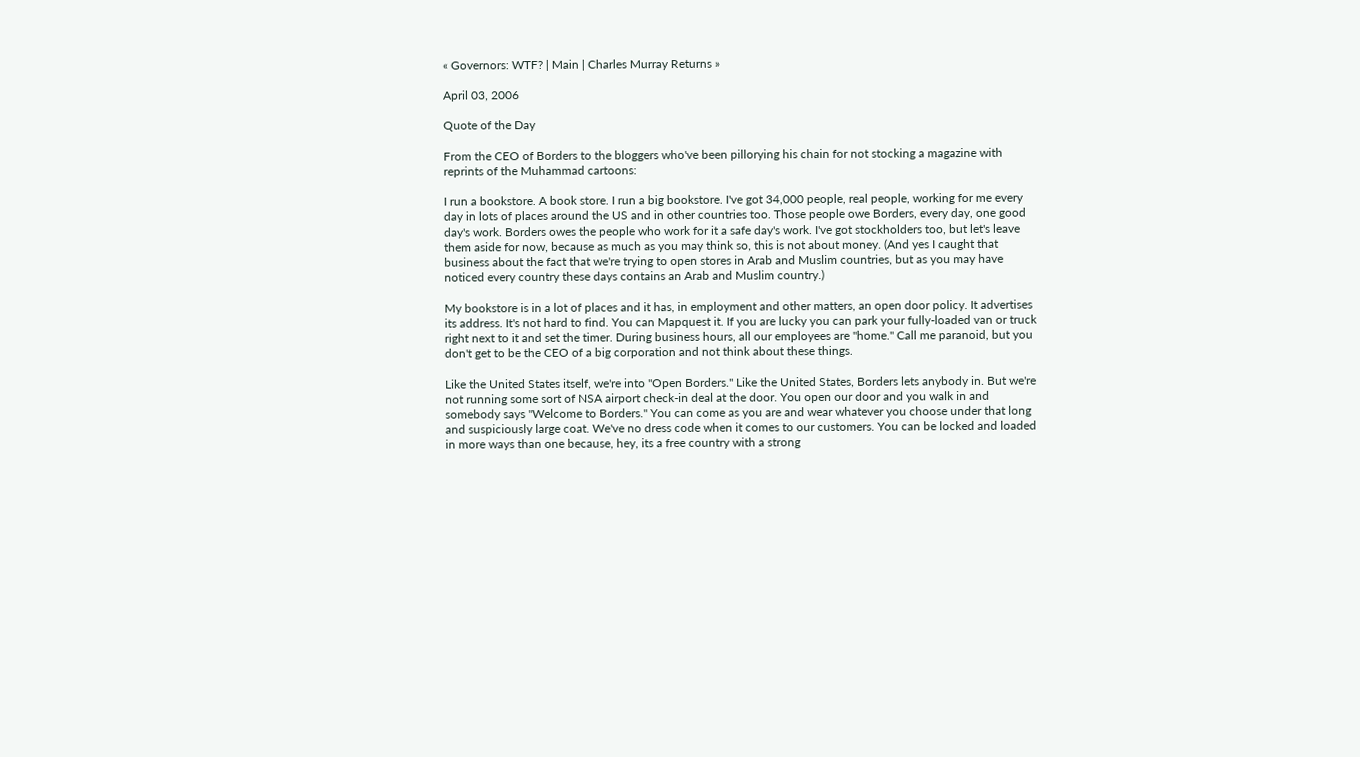« Governors: WTF? | Main | Charles Murray Returns »

April 03, 2006

Quote of the Day

From the CEO of Borders to the bloggers who've been pillorying his chain for not stocking a magazine with reprints of the Muhammad cartoons:

I run a bookstore. A book store. I run a big bookstore. I've got 34,000 people, real people, working for me every day in lots of places around the US and in other countries too. Those people owe Borders, every day, one good day's work. Borders owes the people who work for it a safe day's work. I've got stockholders too, but let's leave them aside for now, because as much as you may think so, this is not about money. (And yes I caught that business about the fact that we're trying to open stores in Arab and Muslim countries, but as you may have noticed every country these days contains an Arab and Muslim country.)

My bookstore is in a lot of places and it has, in employment and other matters, an open door policy. It advertises its address. It's not hard to find. You can Mapquest it. If you are lucky you can park your fully-loaded van or truck right next to it and set the timer. During business hours, all our employees are "home." Call me paranoid, but you don't get to be the CEO of a big corporation and not think about these things.

Like the United States itself, we're into "Open Borders." Like the United States, Borders lets anybody in. But we're not running some sort of NSA airport check-in deal at the door. You open our door and you walk in and somebody says "Welcome to Borders." You can come as you are and wear whatever you choose under that long and suspiciously large coat. We've no dress code when it comes to our customers. You can be locked and loaded in more ways than one because, hey, its a free country with a strong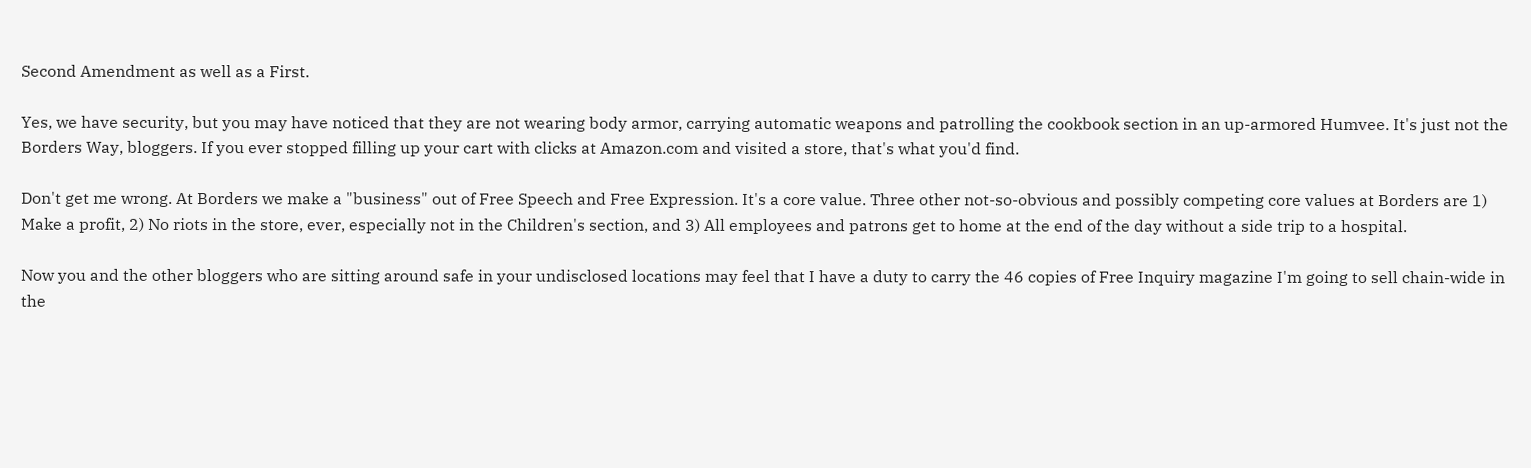Second Amendment as well as a First.

Yes, we have security, but you may have noticed that they are not wearing body armor, carrying automatic weapons and patrolling the cookbook section in an up-armored Humvee. It's just not the Borders Way, bloggers. If you ever stopped filling up your cart with clicks at Amazon.com and visited a store, that's what you'd find.

Don't get me wrong. At Borders we make a "business" out of Free Speech and Free Expression. It's a core value. Three other not-so-obvious and possibly competing core values at Borders are 1) Make a profit, 2) No riots in the store, ever, especially not in the Children's section, and 3) All employees and patrons get to home at the end of the day without a side trip to a hospital.

Now you and the other bloggers who are sitting around safe in your undisclosed locations may feel that I have a duty to carry the 46 copies of Free Inquiry magazine I'm going to sell chain-wide in the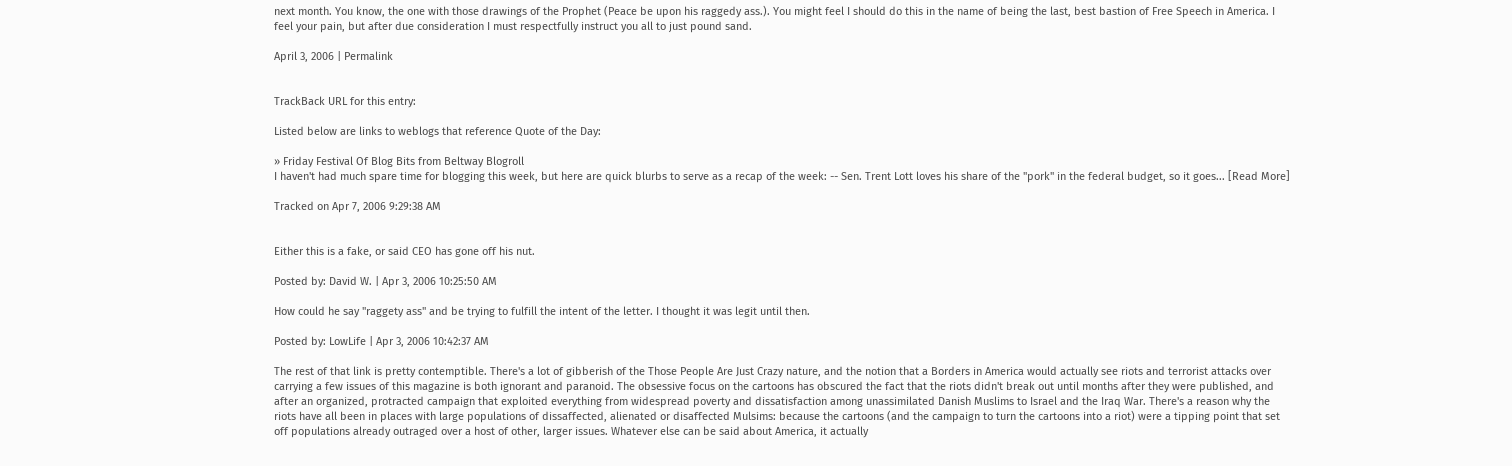next month. You know, the one with those drawings of the Prophet (Peace be upon his raggedy ass.). You might feel I should do this in the name of being the last, best bastion of Free Speech in America. I feel your pain, but after due consideration I must respectfully instruct you all to just pound sand.

April 3, 2006 | Permalink


TrackBack URL for this entry:

Listed below are links to weblogs that reference Quote of the Day:

» Friday Festival Of Blog Bits from Beltway Blogroll
I haven't had much spare time for blogging this week, but here are quick blurbs to serve as a recap of the week: -- Sen. Trent Lott loves his share of the "pork" in the federal budget, so it goes... [Read More]

Tracked on Apr 7, 2006 9:29:38 AM


Either this is a fake, or said CEO has gone off his nut.

Posted by: David W. | Apr 3, 2006 10:25:50 AM

How could he say "raggety ass" and be trying to fulfill the intent of the letter. I thought it was legit until then.

Posted by: LowLife | Apr 3, 2006 10:42:37 AM

The rest of that link is pretty contemptible. There's a lot of gibberish of the Those People Are Just Crazy nature, and the notion that a Borders in America would actually see riots and terrorist attacks over carrying a few issues of this magazine is both ignorant and paranoid. The obsessive focus on the cartoons has obscured the fact that the riots didn't break out until months after they were published, and after an organized, protracted campaign that exploited everything from widespread poverty and dissatisfaction among unassimilated Danish Muslims to Israel and the Iraq War. There's a reason why the riots have all been in places with large populations of dissaffected, alienated or disaffected Mulsims: because the cartoons (and the campaign to turn the cartoons into a riot) were a tipping point that set off populations already outraged over a host of other, larger issues. Whatever else can be said about America, it actually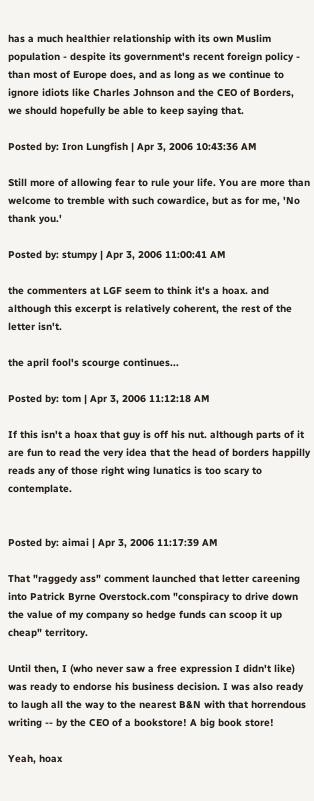has a much healthier relationship with its own Muslim population - despite its government's recent foreign policy - than most of Europe does, and as long as we continue to ignore idiots like Charles Johnson and the CEO of Borders, we should hopefully be able to keep saying that.

Posted by: Iron Lungfish | Apr 3, 2006 10:43:36 AM

Still more of allowing fear to rule your life. You are more than welcome to tremble with such cowardice, but as for me, 'No thank you.'

Posted by: stumpy | Apr 3, 2006 11:00:41 AM

the commenters at LGF seem to think it's a hoax. and although this excerpt is relatively coherent, the rest of the letter isn't.

the april fool's scourge continues...

Posted by: tom | Apr 3, 2006 11:12:18 AM

If this isn't a hoax that guy is off his nut. although parts of it are fun to read the very idea that the head of borders happilly reads any of those right wing lunatics is too scary to contemplate.


Posted by: aimai | Apr 3, 2006 11:17:39 AM

That "raggedy ass" comment launched that letter careening into Patrick Byrne Overstock.com "conspiracy to drive down the value of my company so hedge funds can scoop it up cheap" territory.

Until then, I (who never saw a free expression I didn't like) was ready to endorse his business decision. I was also ready to laugh all the way to the nearest B&N with that horrendous writing -- by the CEO of a bookstore! A big book store!

Yeah, hoax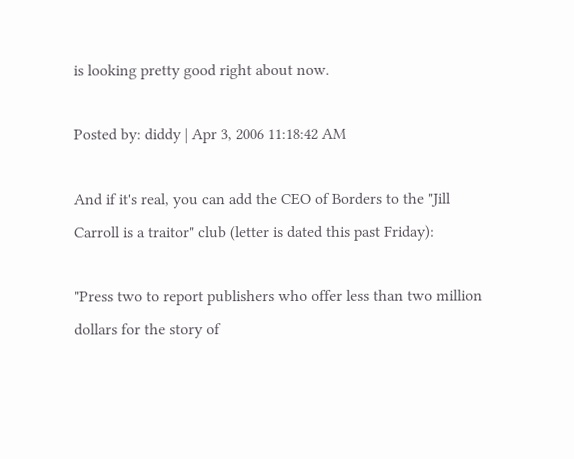is looking pretty good right about now.

Posted by: diddy | Apr 3, 2006 11:18:42 AM

And if it's real, you can add the CEO of Borders to the "Jill Carroll is a traitor" club (letter is dated this past Friday):

"Press two to report publishers who offer less than two million dollars for the story of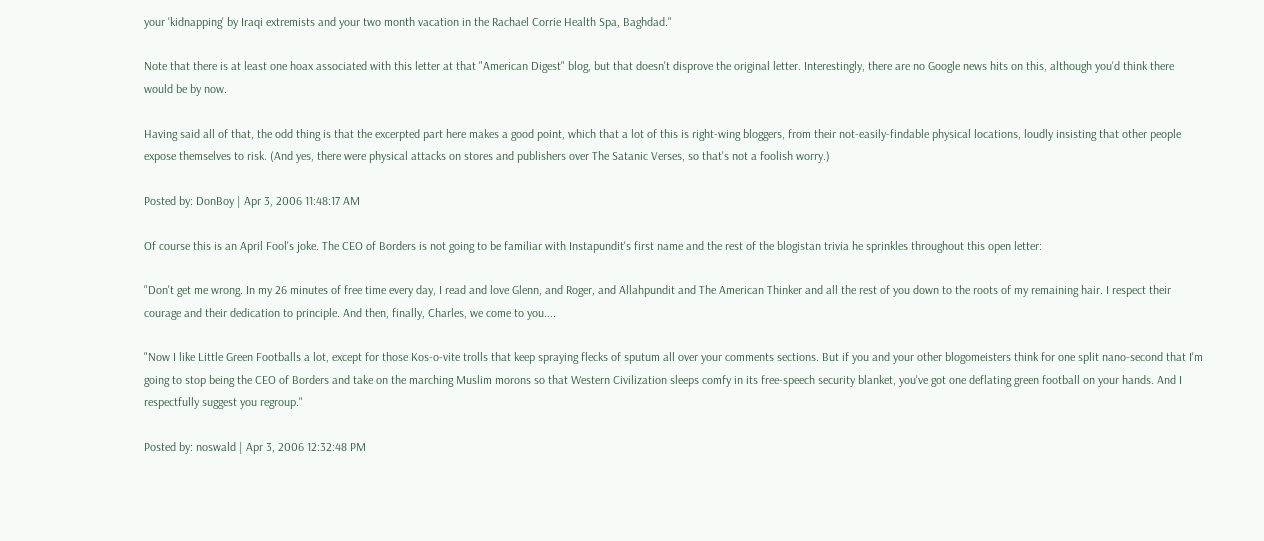your 'kidnapping' by Iraqi extremists and your two month vacation in the Rachael Corrie Health Spa, Baghdad."

Note that there is at least one hoax associated with this letter at that "American Digest" blog, but that doesn't disprove the original letter. Interestingly, there are no Google news hits on this, although you'd think there would be by now.

Having said all of that, the odd thing is that the excerpted part here makes a good point, which that a lot of this is right-wing bloggers, from their not-easily-findable physical locations, loudly insisting that other people expose themselves to risk. (And yes, there were physical attacks on stores and publishers over The Satanic Verses, so that's not a foolish worry.)

Posted by: DonBoy | Apr 3, 2006 11:48:17 AM

Of course this is an April Fool's joke. The CEO of Borders is not going to be familiar with Instapundit's first name and the rest of the blogistan trivia he sprinkles throughout this open letter:

"Don't get me wrong. In my 26 minutes of free time every day, I read and love Glenn, and Roger, and Allahpundit and The American Thinker and all the rest of you down to the roots of my remaining hair. I respect their courage and their dedication to principle. And then, finally, Charles, we come to you....

"Now I like Little Green Footballs a lot, except for those Kos-o-vite trolls that keep spraying flecks of sputum all over your comments sections. But if you and your other blogomeisters think for one split nano-second that I'm going to stop being the CEO of Borders and take on the marching Muslim morons so that Western Civilization sleeps comfy in its free-speech security blanket, you've got one deflating green football on your hands. And I respectfully suggest you regroup."

Posted by: noswald | Apr 3, 2006 12:32:48 PM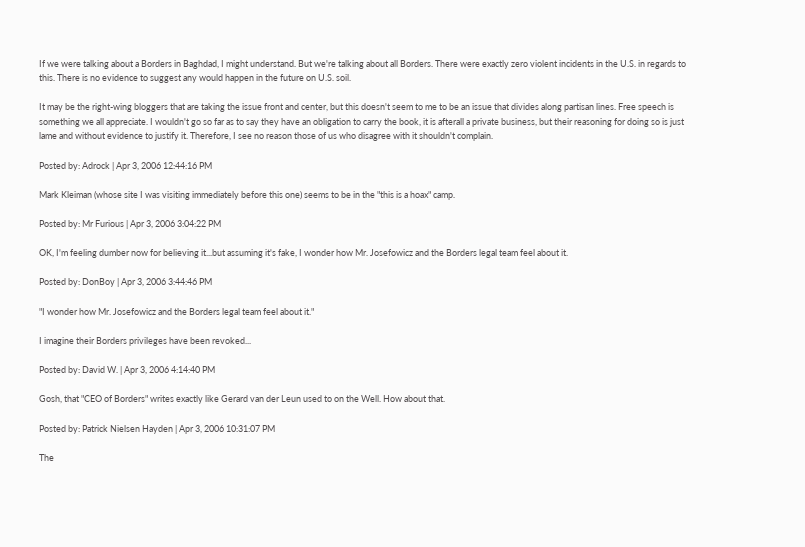If we were talking about a Borders in Baghdad, I might understand. But we're talking about all Borders. There were exactly zero violent incidents in the U.S. in regards to this. There is no evidence to suggest any would happen in the future on U.S. soil.

It may be the right-wing bloggers that are taking the issue front and center, but this doesn't seem to me to be an issue that divides along partisan lines. Free speech is something we all appreciate. I wouldn't go so far as to say they have an obligation to carry the book, it is afterall a private business, but their reasoning for doing so is just lame and without evidence to justify it. Therefore, I see no reason those of us who disagree with it shouldn't complain.

Posted by: Adrock | Apr 3, 2006 12:44:16 PM

Mark Kleiman (whose site I was visiting immediately before this one) seems to be in the "this is a hoax" camp.

Posted by: Mr Furious | Apr 3, 2006 3:04:22 PM

OK, I'm feeling dumber now for believing it...but assuming it's fake, I wonder how Mr. Josefowicz and the Borders legal team feel about it.

Posted by: DonBoy | Apr 3, 2006 3:44:46 PM

"I wonder how Mr. Josefowicz and the Borders legal team feel about it."

I imagine their Borders privileges have been revoked...

Posted by: David W. | Apr 3, 2006 4:14:40 PM

Gosh, that "CEO of Borders" writes exactly like Gerard van der Leun used to on the Well. How about that.

Posted by: Patrick Nielsen Hayden | Apr 3, 2006 10:31:07 PM

The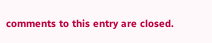comments to this entry are closed.